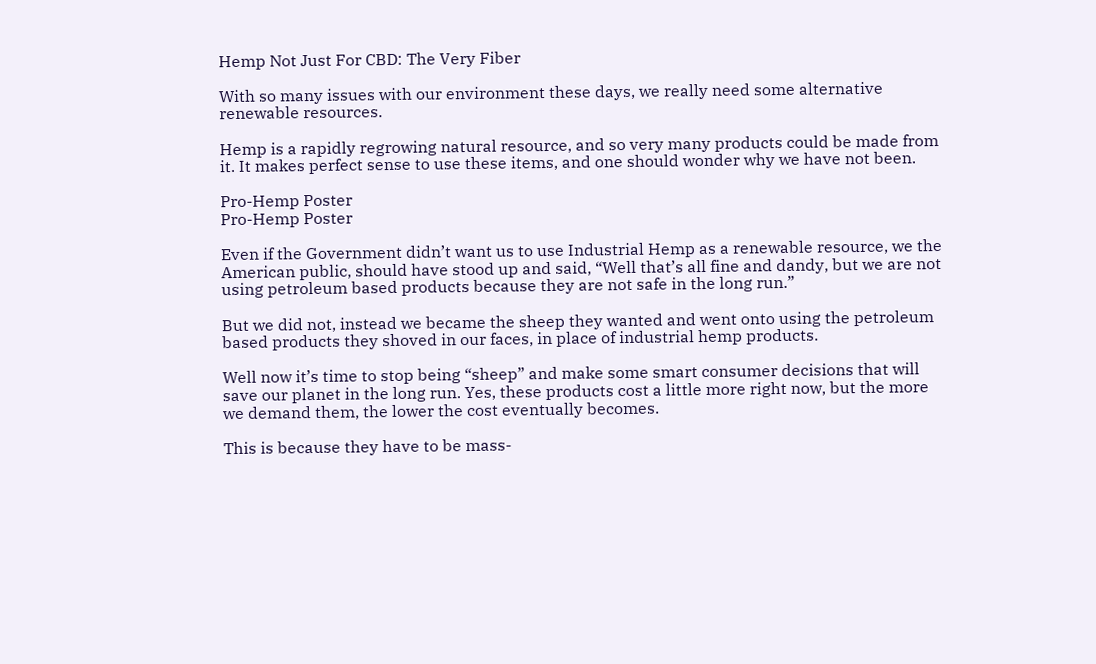Hemp Not Just For CBD: The Very Fiber

With so many issues with our environment these days, we really need some alternative renewable resources.

Hemp is a rapidly regrowing natural resource, and so very many products could be made from it. It makes perfect sense to use these items, and one should wonder why we have not been.

Pro-Hemp Poster
Pro-Hemp Poster

Even if the Government didn’t want us to use Industrial Hemp as a renewable resource, we the American public, should have stood up and said, “Well that’s all fine and dandy, but we are not using petroleum based products because they are not safe in the long run.”

But we did not, instead we became the sheep they wanted and went onto using the petroleum based products they shoved in our faces, in place of industrial hemp products.

Well now it’s time to stop being “sheep” and make some smart consumer decisions that will save our planet in the long run. Yes, these products cost a little more right now, but the more we demand them, the lower the cost eventually becomes.

This is because they have to be mass-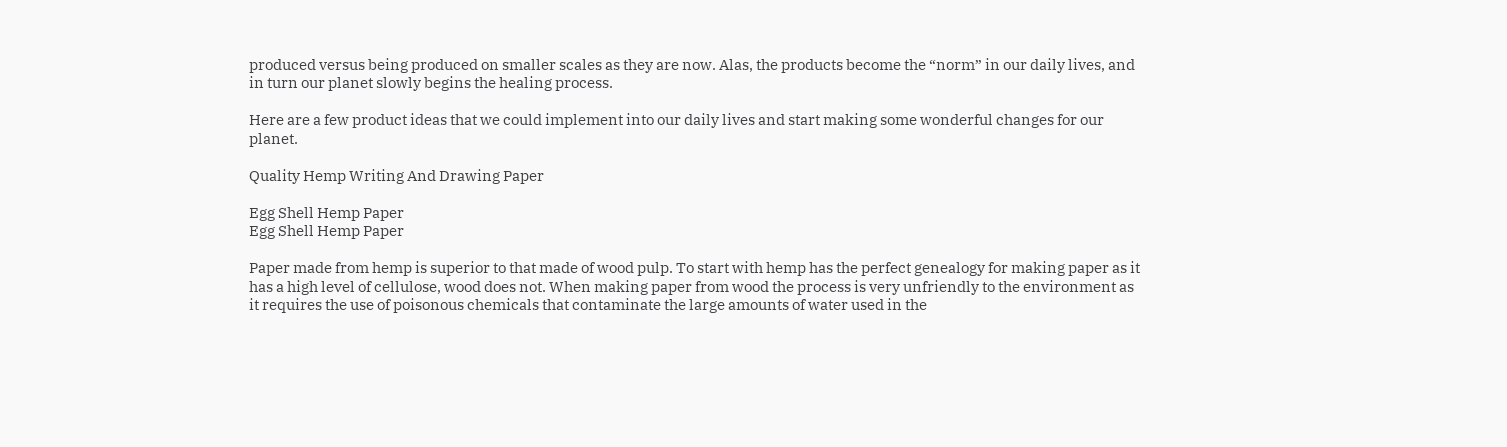produced versus being produced on smaller scales as they are now. Alas, the products become the “norm” in our daily lives, and in turn our planet slowly begins the healing process.

Here are a few product ideas that we could implement into our daily lives and start making some wonderful changes for our planet.

Quality Hemp Writing And Drawing Paper

Egg Shell Hemp Paper
Egg Shell Hemp Paper

Paper made from hemp is superior to that made of wood pulp. To start with hemp has the perfect genealogy for making paper as it has a high level of cellulose, wood does not. When making paper from wood the process is very unfriendly to the environment as it requires the use of poisonous chemicals that contaminate the large amounts of water used in the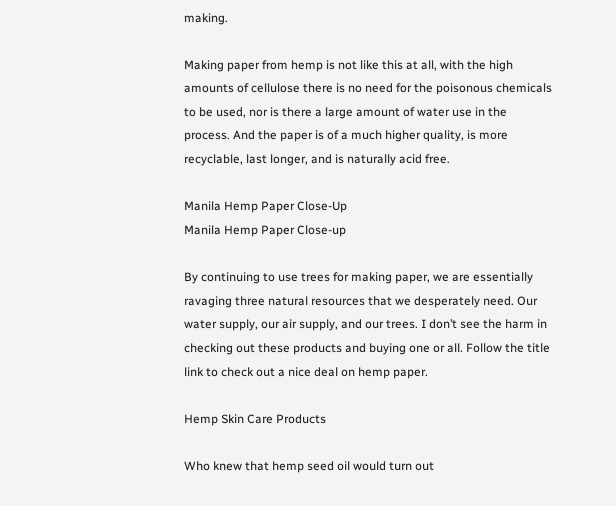making.

Making paper from hemp is not like this at all, with the high amounts of cellulose there is no need for the poisonous chemicals to be used, nor is there a large amount of water use in the process. And the paper is of a much higher quality, is more recyclable, last longer, and is naturally acid free.

Manila Hemp Paper Close-Up
Manila Hemp Paper Close-up

By continuing to use trees for making paper, we are essentially ravaging three natural resources that we desperately need. Our water supply, our air supply, and our trees. I don’t see the harm in checking out these products and buying one or all. Follow the title link to check out a nice deal on hemp paper.

Hemp Skin Care Products

Who knew that hemp seed oil would turn out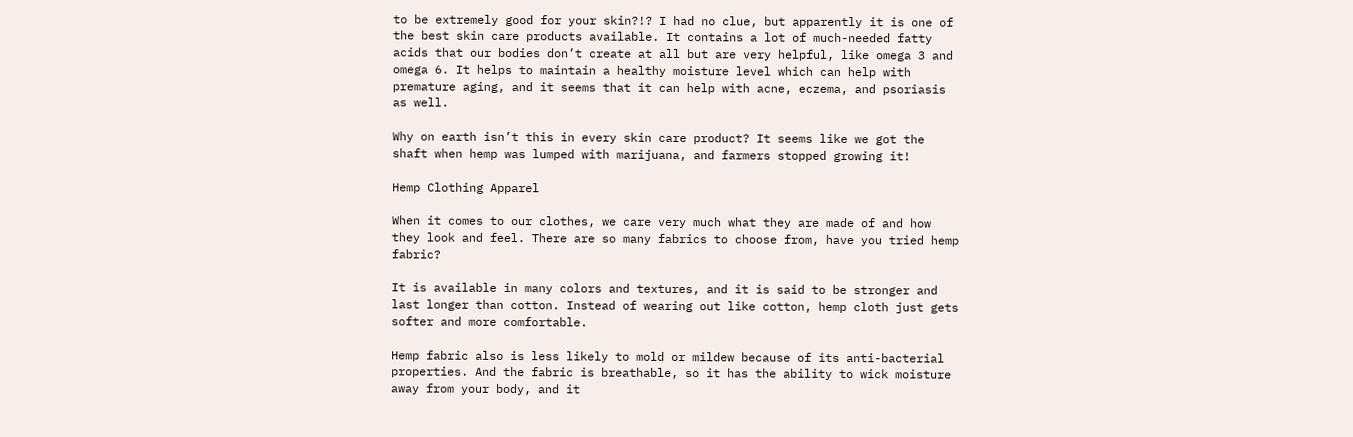to be extremely good for your skin?!? I had no clue, but apparently it is one of the best skin care products available. It contains a lot of much-needed fatty acids that our bodies don’t create at all but are very helpful, like omega 3 and omega 6. It helps to maintain a healthy moisture level which can help with premature aging, and it seems that it can help with acne, eczema, and psoriasis as well.

Why on earth isn’t this in every skin care product? It seems like we got the shaft when hemp was lumped with marijuana, and farmers stopped growing it!

Hemp Clothing Apparel

When it comes to our clothes, we care very much what they are made of and how they look and feel. There are so many fabrics to choose from, have you tried hemp fabric?

It is available in many colors and textures, and it is said to be stronger and last longer than cotton. Instead of wearing out like cotton, hemp cloth just gets softer and more comfortable.

Hemp fabric also is less likely to mold or mildew because of its anti-bacterial properties. And the fabric is breathable, so it has the ability to wick moisture away from your body, and it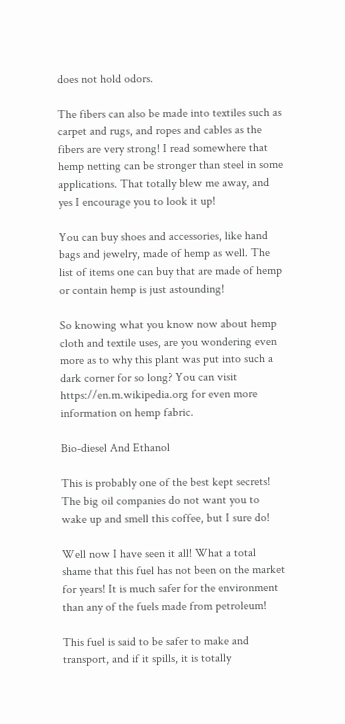does not hold odors.

The fibers can also be made into textiles such as carpet and rugs, and ropes and cables as the fibers are very strong! I read somewhere that hemp netting can be stronger than steel in some applications. That totally blew me away, and yes I encourage you to look it up!

You can buy shoes and accessories, like hand bags and jewelry, made of hemp as well. The list of items one can buy that are made of hemp or contain hemp is just astounding!

So knowing what you know now about hemp cloth and textile uses, are you wondering even more as to why this plant was put into such a dark corner for so long? You can visit https://en.m.wikipedia.org for even more information on hemp fabric.

Bio-diesel And Ethanol

This is probably one of the best kept secrets! The big oil companies do not want you to wake up and smell this coffee, but I sure do!

Well now I have seen it all! What a total shame that this fuel has not been on the market for years! It is much safer for the environment than any of the fuels made from petroleum!

This fuel is said to be safer to make and transport, and if it spills, it is totally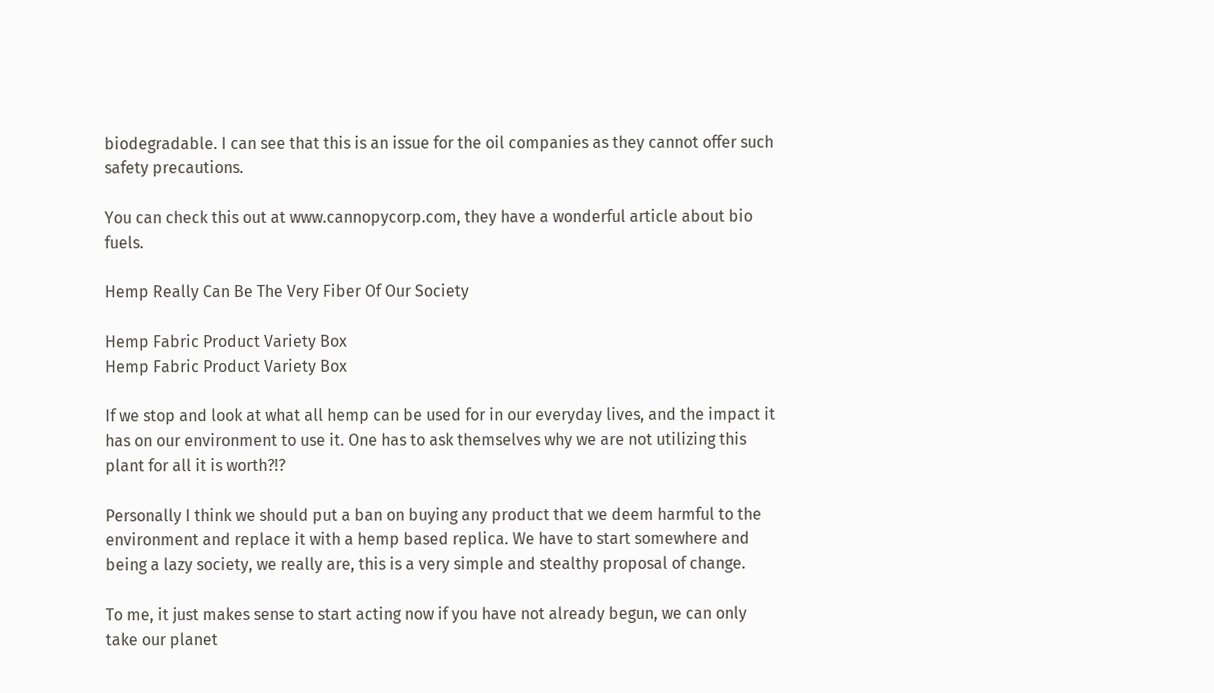biodegradable. I can see that this is an issue for the oil companies as they cannot offer such safety precautions.

You can check this out at www.cannopycorp.com, they have a wonderful article about bio fuels.

Hemp Really Can Be The Very Fiber Of Our Society

Hemp Fabric Product Variety Box
Hemp Fabric Product Variety Box

If we stop and look at what all hemp can be used for in our everyday lives, and the impact it has on our environment to use it. One has to ask themselves why we are not utilizing this plant for all it is worth?!?

Personally I think we should put a ban on buying any product that we deem harmful to the environment and replace it with a hemp based replica. We have to start somewhere and being a lazy society, we really are, this is a very simple and stealthy proposal of change.

To me, it just makes sense to start acting now if you have not already begun, we can only take our planet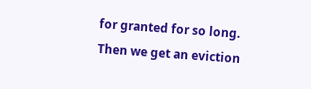for granted for so long. Then we get an eviction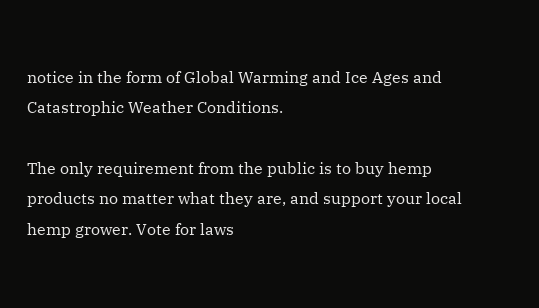notice in the form of Global Warming and Ice Ages and Catastrophic Weather Conditions.

The only requirement from the public is to buy hemp products no matter what they are, and support your local hemp grower. Vote for laws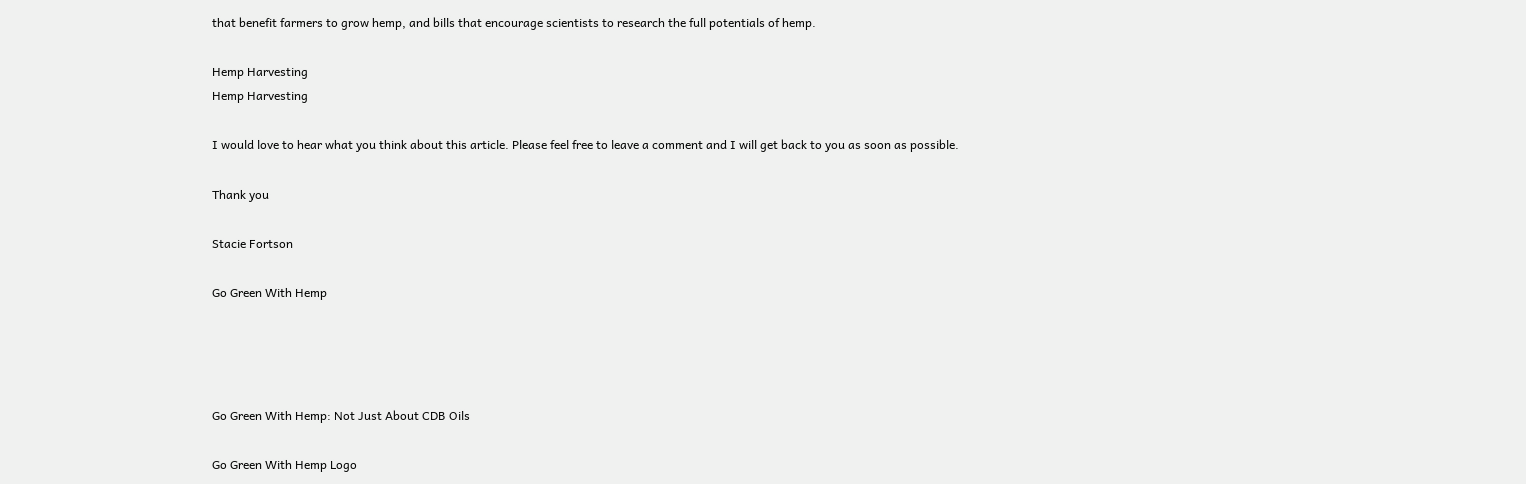that benefit farmers to grow hemp, and bills that encourage scientists to research the full potentials of hemp.

Hemp Harvesting
Hemp Harvesting

I would love to hear what you think about this article. Please feel free to leave a comment and I will get back to you as soon as possible.

Thank you

Stacie Fortson

Go Green With Hemp




Go Green With Hemp: Not Just About CDB Oils

Go Green With Hemp Logo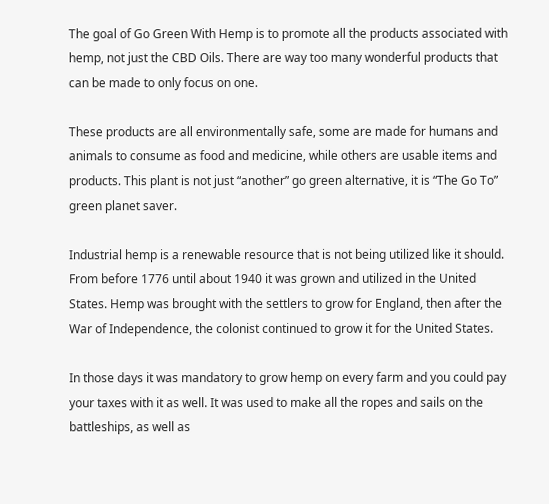The goal of Go Green With Hemp is to promote all the products associated with hemp, not just the CBD Oils. There are way too many wonderful products that can be made to only focus on one.

These products are all environmentally safe, some are made for humans and animals to consume as food and medicine, while others are usable items and products. This plant is not just “another” go green alternative, it is “The Go To” green planet saver.

Industrial hemp is a renewable resource that is not being utilized like it should. From before 1776 until about 1940 it was grown and utilized in the United States. Hemp was brought with the settlers to grow for England, then after the War of Independence, the colonist continued to grow it for the United States.

In those days it was mandatory to grow hemp on every farm and you could pay your taxes with it as well. It was used to make all the ropes and sails on the battleships, as well as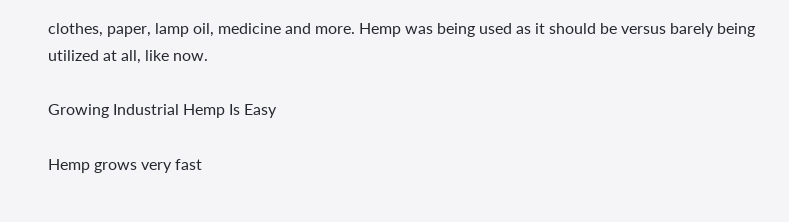clothes, paper, lamp oil, medicine and more. Hemp was being used as it should be versus barely being utilized at all, like now.

Growing Industrial Hemp Is Easy

Hemp grows very fast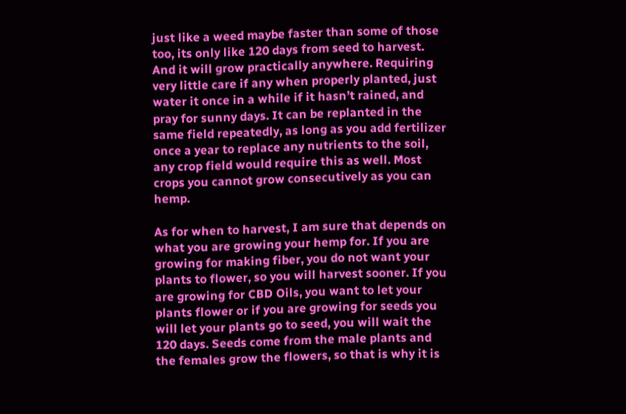just like a weed maybe faster than some of those too, its only like 120 days from seed to harvest. And it will grow practically anywhere. Requiring very little care if any when properly planted, just water it once in a while if it hasn’t rained, and pray for sunny days. It can be replanted in the same field repeatedly, as long as you add fertilizer once a year to replace any nutrients to the soil, any crop field would require this as well. Most crops you cannot grow consecutively as you can hemp.

As for when to harvest, I am sure that depends on what you are growing your hemp for. If you are growing for making fiber, you do not want your plants to flower, so you will harvest sooner. If you are growing for CBD Oils, you want to let your plants flower or if you are growing for seeds you will let your plants go to seed, you will wait the 120 days. Seeds come from the male plants and the females grow the flowers, so that is why it is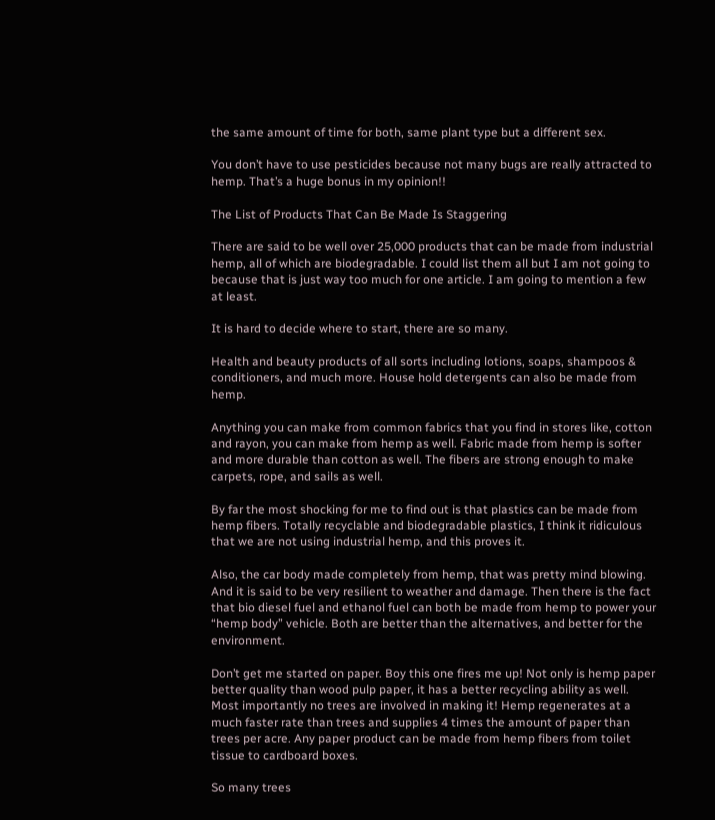the same amount of time for both, same plant type but a different sex.

You don’t have to use pesticides because not many bugs are really attracted to hemp. That’s a huge bonus in my opinion!!

The List of Products That Can Be Made Is Staggering

There are said to be well over 25,000 products that can be made from industrial hemp, all of which are biodegradable. I could list them all but I am not going to because that is just way too much for one article. I am going to mention a few at least.

It is hard to decide where to start, there are so many.

Health and beauty products of all sorts including lotions, soaps, shampoos & conditioners, and much more. House hold detergents can also be made from hemp.

Anything you can make from common fabrics that you find in stores like, cotton and rayon, you can make from hemp as well. Fabric made from hemp is softer and more durable than cotton as well. The fibers are strong enough to make carpets, rope, and sails as well.

By far the most shocking for me to find out is that plastics can be made from hemp fibers. Totally recyclable and biodegradable plastics, I think it ridiculous that we are not using industrial hemp, and this proves it.

Also, the car body made completely from hemp, that was pretty mind blowing. And it is said to be very resilient to weather and damage. Then there is the fact that bio diesel fuel and ethanol fuel can both be made from hemp to power your “hemp body” vehicle. Both are better than the alternatives, and better for the environment.

Don’t get me started on paper. Boy this one fires me up! Not only is hemp paper better quality than wood pulp paper, it has a better recycling ability as well. Most importantly no trees are involved in making it! Hemp regenerates at a much faster rate than trees and supplies 4 times the amount of paper than trees per acre. Any paper product can be made from hemp fibers from toilet tissue to cardboard boxes.

So many trees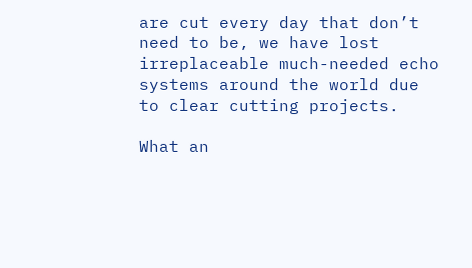are cut every day that don’t need to be, we have lost irreplaceable much-needed echo systems around the world due to clear cutting projects.

What an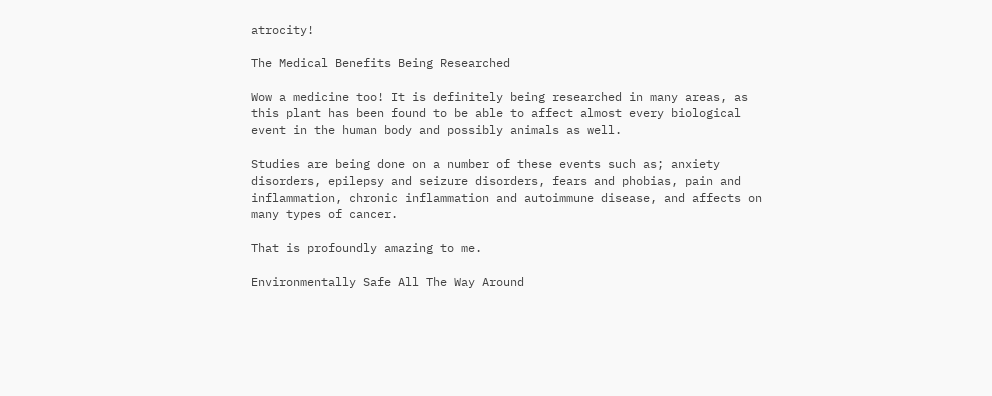atrocity!

The Medical Benefits Being Researched

Wow a medicine too! It is definitely being researched in many areas, as this plant has been found to be able to affect almost every biological event in the human body and possibly animals as well.

Studies are being done on a number of these events such as; anxiety disorders, epilepsy and seizure disorders, fears and phobias, pain and inflammation, chronic inflammation and autoimmune disease, and affects on many types of cancer.

That is profoundly amazing to me.

Environmentally Safe All The Way Around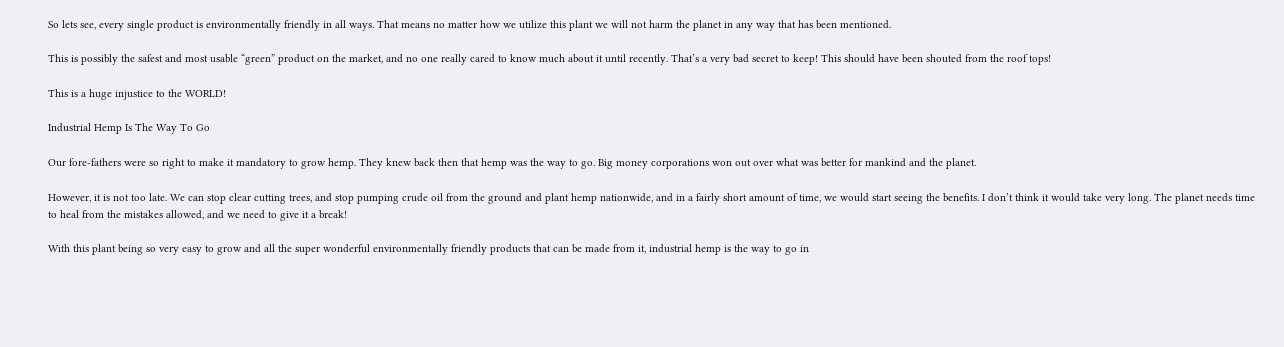So lets see, every single product is environmentally friendly in all ways. That means no matter how we utilize this plant we will not harm the planet in any way that has been mentioned.

This is possibly the safest and most usable “green” product on the market, and no one really cared to know much about it until recently. That’s a very bad secret to keep! This should have been shouted from the roof tops!

This is a huge injustice to the WORLD!

Industrial Hemp Is The Way To Go

Our fore-fathers were so right to make it mandatory to grow hemp. They knew back then that hemp was the way to go. Big money corporations won out over what was better for mankind and the planet.

However, it is not too late. We can stop clear cutting trees, and stop pumping crude oil from the ground and plant hemp nationwide, and in a fairly short amount of time, we would start seeing the benefits. I don’t think it would take very long. The planet needs time to heal from the mistakes allowed, and we need to give it a break!

With this plant being so very easy to grow and all the super wonderful environmentally friendly products that can be made from it, industrial hemp is the way to go in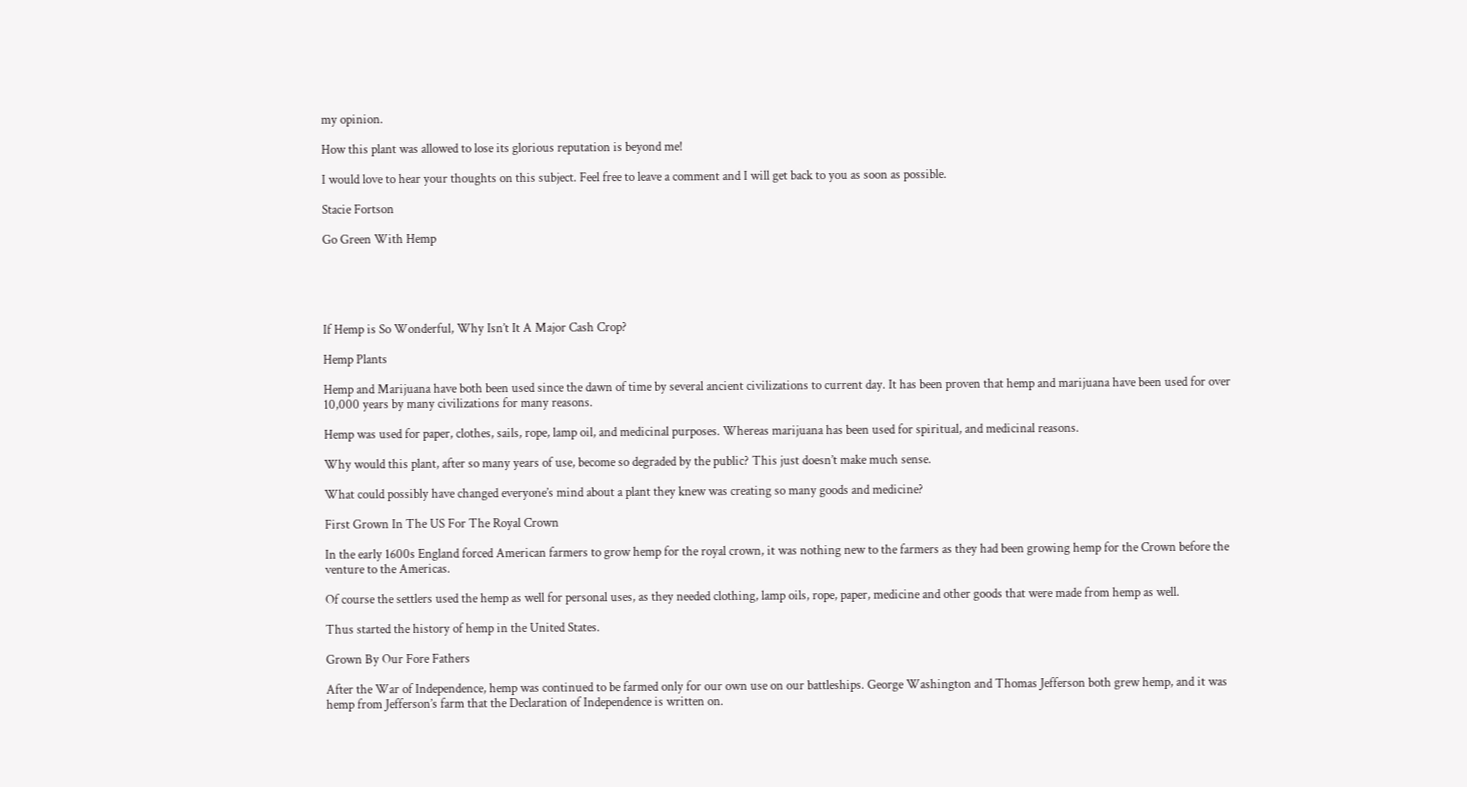my opinion.

How this plant was allowed to lose its glorious reputation is beyond me!

I would love to hear your thoughts on this subject. Feel free to leave a comment and I will get back to you as soon as possible.

Stacie Fortson

Go Green With Hemp





If Hemp is So Wonderful, Why Isn’t It A Major Cash Crop?

Hemp Plants

Hemp and Marijuana have both been used since the dawn of time by several ancient civilizations to current day. It has been proven that hemp and marijuana have been used for over 10,000 years by many civilizations for many reasons.

Hemp was used for paper, clothes, sails, rope, lamp oil, and medicinal purposes. Whereas marijuana has been used for spiritual, and medicinal reasons.

Why would this plant, after so many years of use, become so degraded by the public? This just doesn’t make much sense.

What could possibly have changed everyone’s mind about a plant they knew was creating so many goods and medicine?

First Grown In The US For The Royal Crown

In the early 1600s England forced American farmers to grow hemp for the royal crown, it was nothing new to the farmers as they had been growing hemp for the Crown before the venture to the Americas.

Of course the settlers used the hemp as well for personal uses, as they needed clothing, lamp oils, rope, paper, medicine and other goods that were made from hemp as well.

Thus started the history of hemp in the United States.

Grown By Our Fore Fathers

After the War of Independence, hemp was continued to be farmed only for our own use on our battleships. George Washington and Thomas Jefferson both grew hemp, and it was hemp from Jefferson’s farm that the Declaration of Independence is written on.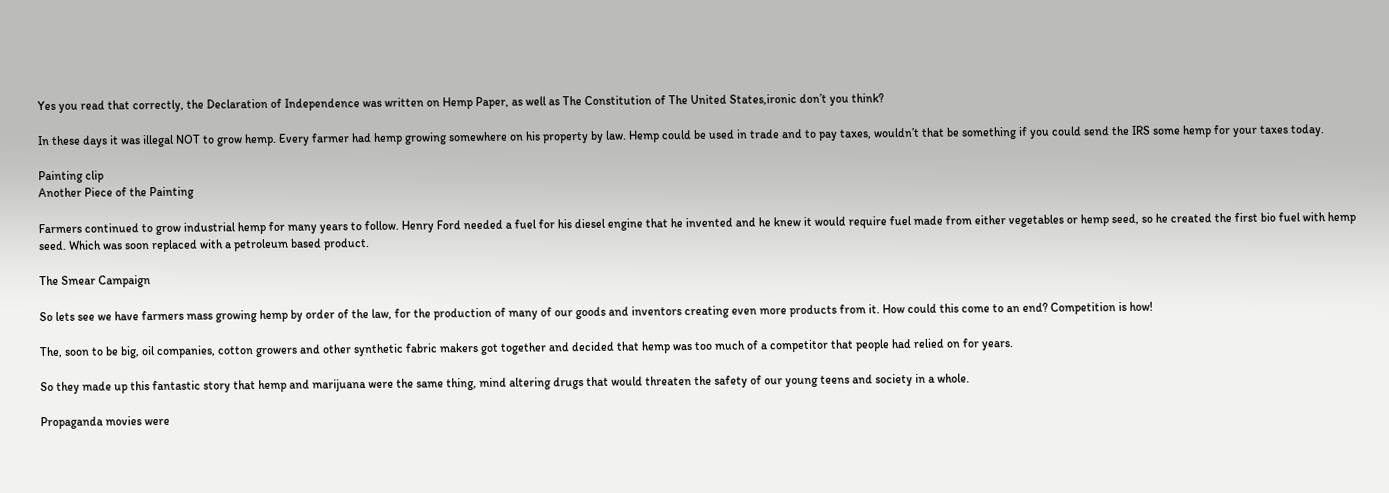Yes you read that correctly, the Declaration of Independence was written on Hemp Paper, as well as The Constitution of The United States,ironic don’t you think?

In these days it was illegal NOT to grow hemp. Every farmer had hemp growing somewhere on his property by law. Hemp could be used in trade and to pay taxes, wouldn’t that be something if you could send the IRS some hemp for your taxes today.

Painting clip
Another Piece of the Painting

Farmers continued to grow industrial hemp for many years to follow. Henry Ford needed a fuel for his diesel engine that he invented and he knew it would require fuel made from either vegetables or hemp seed, so he created the first bio fuel with hemp seed. Which was soon replaced with a petroleum based product.

The Smear Campaign

So lets see we have farmers mass growing hemp by order of the law, for the production of many of our goods and inventors creating even more products from it. How could this come to an end? Competition is how!

The, soon to be big, oil companies, cotton growers and other synthetic fabric makers got together and decided that hemp was too much of a competitor that people had relied on for years.

So they made up this fantastic story that hemp and marijuana were the same thing, mind altering drugs that would threaten the safety of our young teens and society in a whole.

Propaganda movies were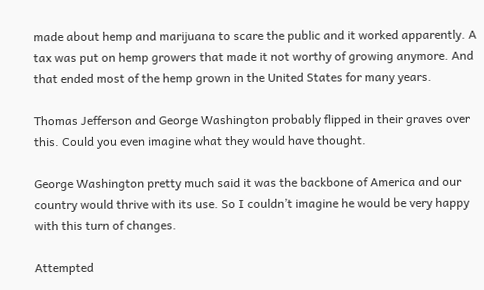made about hemp and marijuana to scare the public and it worked apparently. A tax was put on hemp growers that made it not worthy of growing anymore. And that ended most of the hemp grown in the United States for many years.

Thomas Jefferson and George Washington probably flipped in their graves over this. Could you even imagine what they would have thought.

George Washington pretty much said it was the backbone of America and our country would thrive with its use. So I couldn’t imagine he would be very happy with this turn of changes.

Attempted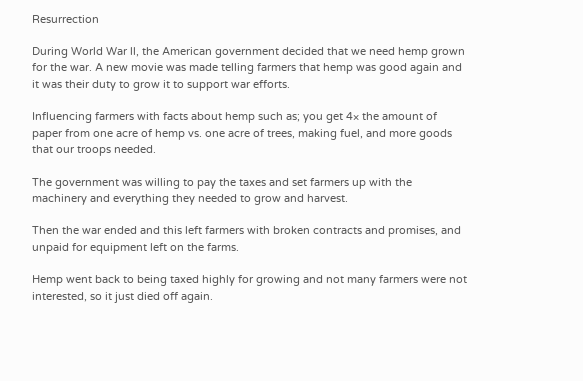Resurrection

During World War ll, the American government decided that we need hemp grown for the war. A new movie was made telling farmers that hemp was good again and it was their duty to grow it to support war efforts.

Influencing farmers with facts about hemp such as; you get 4× the amount of paper from one acre of hemp vs. one acre of trees, making fuel, and more goods that our troops needed.

The government was willing to pay the taxes and set farmers up with the machinery and everything they needed to grow and harvest.

Then the war ended and this left farmers with broken contracts and promises, and unpaid for equipment left on the farms.

Hemp went back to being taxed highly for growing and not many farmers were not interested, so it just died off again.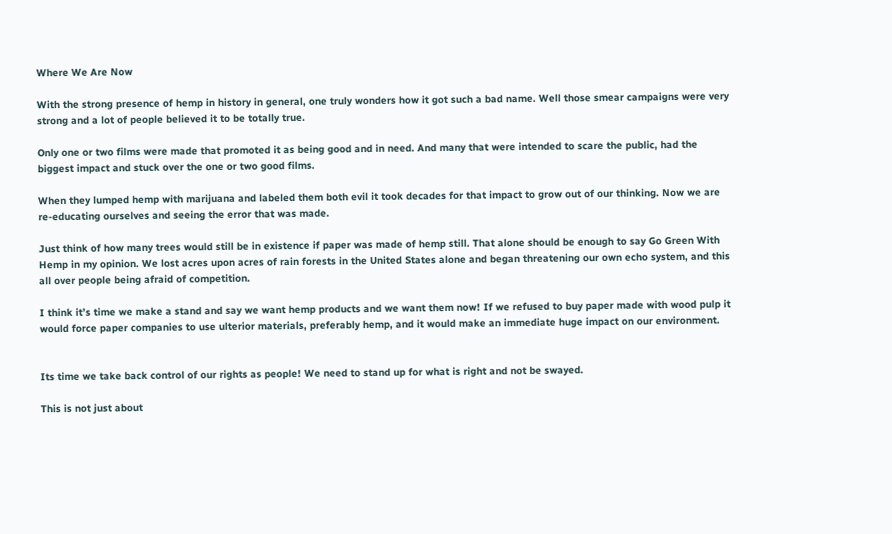Where We Are Now

With the strong presence of hemp in history in general, one truly wonders how it got such a bad name. Well those smear campaigns were very strong and a lot of people believed it to be totally true.

Only one or two films were made that promoted it as being good and in need. And many that were intended to scare the public, had the biggest impact and stuck over the one or two good films.

When they lumped hemp with marijuana and labeled them both evil it took decades for that impact to grow out of our thinking. Now we are re-educating ourselves and seeing the error that was made.

Just think of how many trees would still be in existence if paper was made of hemp still. That alone should be enough to say Go Green With Hemp in my opinion. We lost acres upon acres of rain forests in the United States alone and began threatening our own echo system, and this all over people being afraid of competition.

I think it’s time we make a stand and say we want hemp products and we want them now! If we refused to buy paper made with wood pulp it would force paper companies to use ulterior materials, preferably hemp, and it would make an immediate huge impact on our environment.


Its time we take back control of our rights as people! We need to stand up for what is right and not be swayed.

This is not just about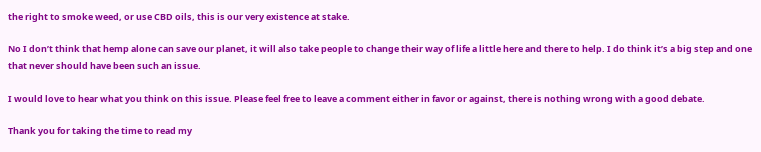the right to smoke weed, or use CBD oils, this is our very existence at stake.

No I don’t think that hemp alone can save our planet, it will also take people to change their way of life a little here and there to help. I do think it’s a big step and one that never should have been such an issue.

I would love to hear what you think on this issue. Please feel free to leave a comment either in favor or against, there is nothing wrong with a good debate.

Thank you for taking the time to read my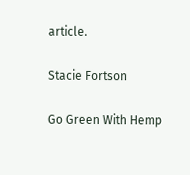article.

Stacie Fortson

Go Green With Hemp